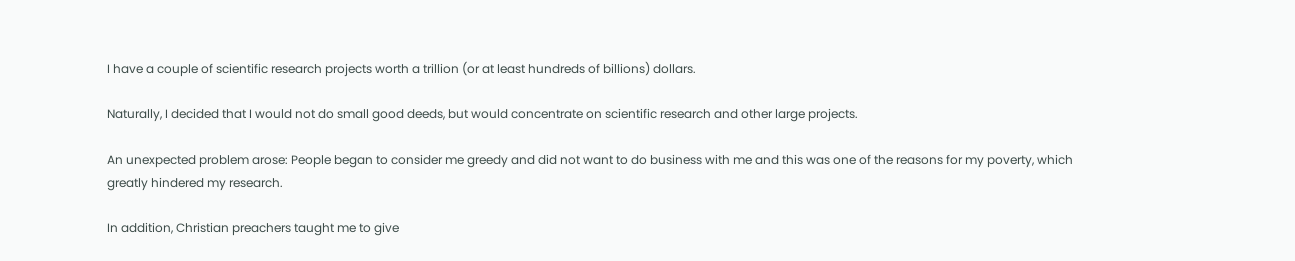I have a couple of scientific research projects worth a trillion (or at least hundreds of billions) dollars.

Naturally, I decided that I would not do small good deeds, but would concentrate on scientific research and other large projects.

An unexpected problem arose: People began to consider me greedy and did not want to do business with me and this was one of the reasons for my poverty, which greatly hindered my research.

In addition, Christian preachers taught me to give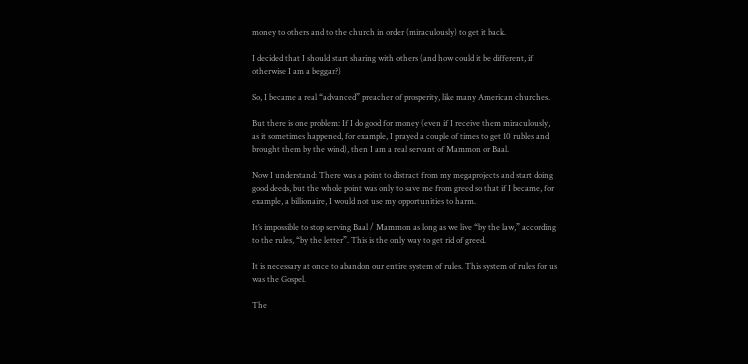money to others and to the church in order (miraculously) to get it back.

I decided that I should start sharing with others (and how could it be different, if otherwise I am a beggar?)

So, I became a real “advanced” preacher of prosperity, like many American churches.

But there is one problem: If I do good for money (even if I receive them miraculously, as it sometimes happened, for example, I prayed a couple of times to get 10 rubles and brought them by the wind), then I am a real servant of Mammon or Baal.

Now I understand: There was a point to distract from my megaprojects and start doing good deeds, but the whole point was only to save me from greed so that if I became, for example, a billionaire, I would not use my opportunities to harm.

It’s impossible to stop serving Baal / Mammon as long as we live “by the law,” according to the rules, “by the letter”. This is the only way to get rid of greed.

It is necessary at once to abandon our entire system of rules. This system of rules for us was the Gospel.

The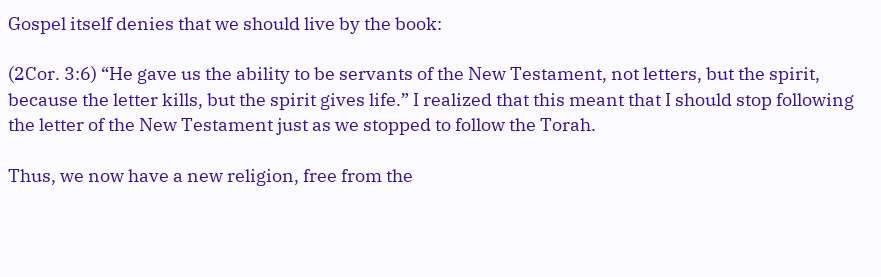Gospel itself denies that we should live by the book:

(2Cor. 3:6) “He gave us the ability to be servants of the New Testament, not letters, but the spirit, because the letter kills, but the spirit gives life.” I realized that this meant that I should stop following the letter of the New Testament just as we stopped to follow the Torah.

Thus, we now have a new religion, free from the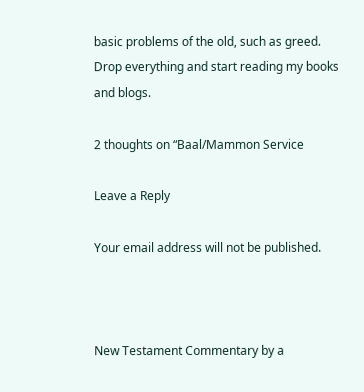basic problems of the old, such as greed. Drop everything and start reading my books and blogs.

2 thoughts on “Baal/Mammon Service

Leave a Reply

Your email address will not be published.



New Testament Commentary by a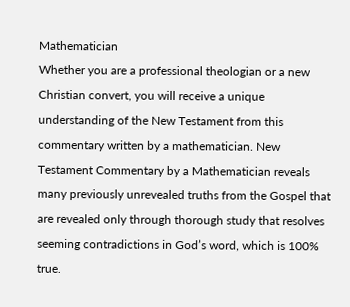Mathematician
Whether you are a professional theologian or a new Christian convert, you will receive a unique understanding of the New Testament from this commentary written by a mathematician. New Testament Commentary by a Mathematician reveals many previously unrevealed truths from the Gospel that are revealed only through thorough study that resolves seeming contradictions in God’s word, which is 100% true.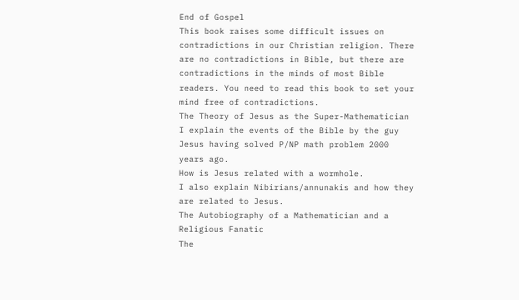End of Gospel
This book raises some difficult issues on contradictions in our Christian religion. There are no contradictions in Bible, but there are contradictions in the minds of most Bible readers. You need to read this book to set your mind free of contradictions.
The Theory of Jesus as the Super-Mathematician
I explain the events of the Bible by the guy Jesus having solved P/NP math problem 2000 years ago.
How is Jesus related with a wormhole.
I also explain Nibirians/annunakis and how they are related to Jesus.
The Autobiography of a Mathematician and a Religious Fanatic
The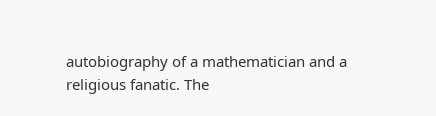autobiography of a mathematician and a religious fanatic. The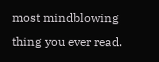most mindblowing thing you ever read.